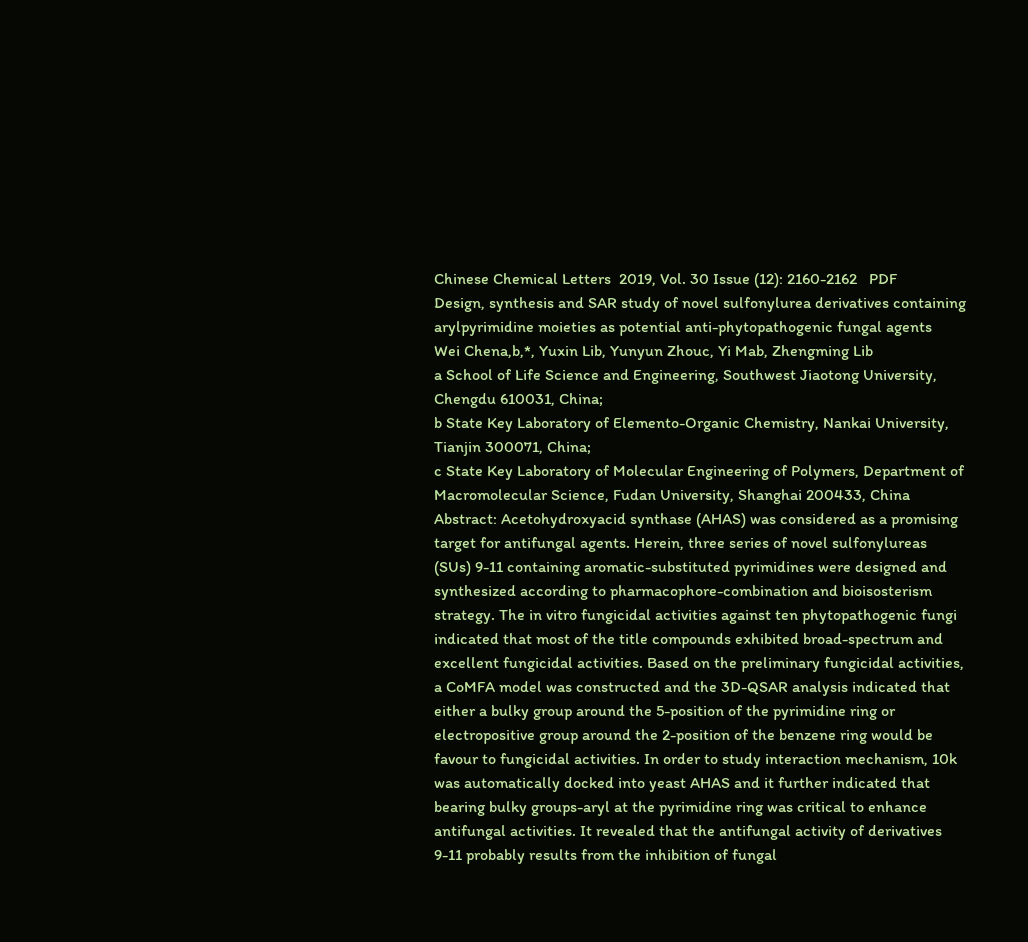Chinese Chemical Letters  2019, Vol. 30 Issue (12): 2160-2162   PDF
Design, synthesis and SAR study of novel sulfonylurea derivatives containing arylpyrimidine moieties as potential anti-phytopathogenic fungal agents
Wei Chena,b,*, Yuxin Lib, Yunyun Zhouc, Yi Mab, Zhengming Lib
a School of Life Science and Engineering, Southwest Jiaotong University, Chengdu 610031, China;
b State Key Laboratory of Elemento-Organic Chemistry, Nankai University, Tianjin 300071, China;
c State Key Laboratory of Molecular Engineering of Polymers, Department of Macromolecular Science, Fudan University, Shanghai 200433, China
Abstract: Acetohydroxyacid synthase (AHAS) was considered as a promising target for antifungal agents. Herein, three series of novel sulfonylureas (SUs) 9-11 containing aromatic-substituted pyrimidines were designed and synthesized according to pharmacophore-combination and bioisosterism strategy. The in vitro fungicidal activities against ten phytopathogenic fungi indicated that most of the title compounds exhibited broad-spectrum and excellent fungicidal activities. Based on the preliminary fungicidal activities, a CoMFA model was constructed and the 3D-QSAR analysis indicated that either a bulky group around the 5-position of the pyrimidine ring or electropositive group around the 2-position of the benzene ring would be favour to fungicidal activities. In order to study interaction mechanism, 10k was automatically docked into yeast AHAS and it further indicated that bearing bulky groups-aryl at the pyrimidine ring was critical to enhance antifungal activities. It revealed that the antifungal activity of derivatives 9-11 probably results from the inhibition of fungal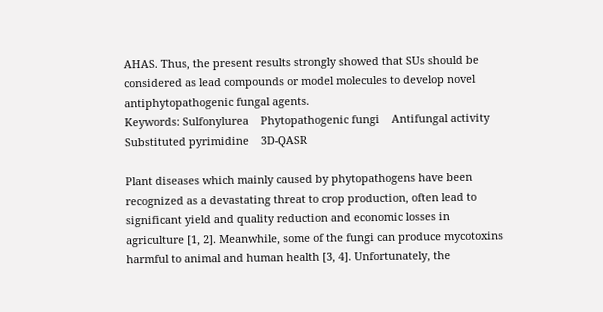AHAS. Thus, the present results strongly showed that SUs should be considered as lead compounds or model molecules to develop novel antiphytopathogenic fungal agents.
Keywords: Sulfonylurea    Phytopathogenic fungi    Antifungal activity    Substituted pyrimidine    3D-QASR

Plant diseases which mainly caused by phytopathogens have been recognized as a devastating threat to crop production, often lead to significant yield and quality reduction and economic losses in agriculture [1, 2]. Meanwhile, some of the fungi can produce mycotoxins harmful to animal and human health [3, 4]. Unfortunately, the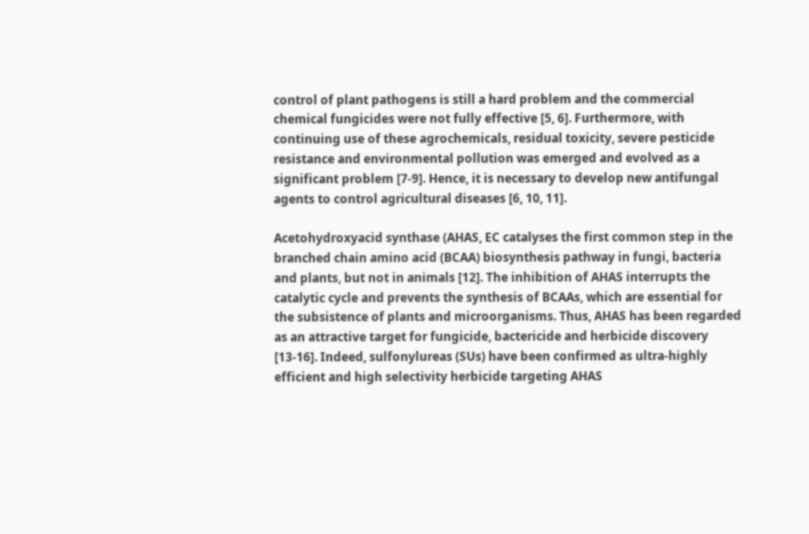control of plant pathogens is still a hard problem and the commercial chemical fungicides were not fully effective [5, 6]. Furthermore, with continuing use of these agrochemicals, residual toxicity, severe pesticide resistance and environmental pollution was emerged and evolved as a significant problem [7-9]. Hence, it is necessary to develop new antifungal agents to control agricultural diseases [6, 10, 11].

Acetohydroxyacid synthase (AHAS, EC catalyses the first common step in the branched chain amino acid (BCAA) biosynthesis pathway in fungi, bacteria and plants, but not in animals [12]. The inhibition of AHAS interrupts the catalytic cycle and prevents the synthesis of BCAAs, which are essential for the subsistence of plants and microorganisms. Thus, AHAS has been regarded as an attractive target for fungicide, bactericide and herbicide discovery [13-16]. Indeed, sulfonylureas (SUs) have been confirmed as ultra-highly efficient and high selectivity herbicide targeting AHAS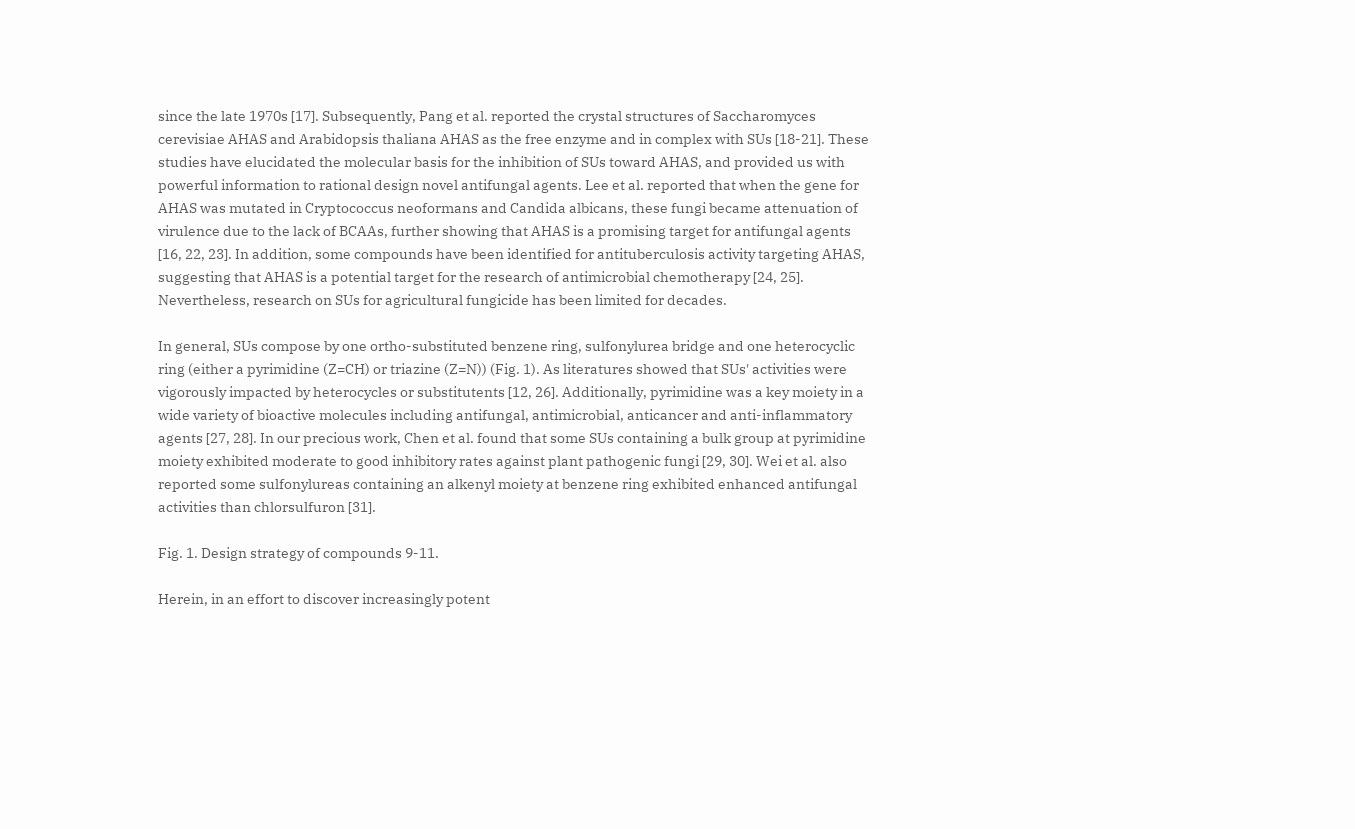since the late 1970s [17]. Subsequently, Pang et al. reported the crystal structures of Saccharomyces cerevisiae AHAS and Arabidopsis thaliana AHAS as the free enzyme and in complex with SUs [18-21]. These studies have elucidated the molecular basis for the inhibition of SUs toward AHAS, and provided us with powerful information to rational design novel antifungal agents. Lee et al. reported that when the gene for AHAS was mutated in Cryptococcus neoformans and Candida albicans, these fungi became attenuation of virulence due to the lack of BCAAs, further showing that AHAS is a promising target for antifungal agents [16, 22, 23]. In addition, some compounds have been identified for antituberculosis activity targeting AHAS, suggesting that AHAS is a potential target for the research of antimicrobial chemotherapy [24, 25]. Nevertheless, research on SUs for agricultural fungicide has been limited for decades.

In general, SUs compose by one ortho-substituted benzene ring, sulfonylurea bridge and one heterocyclic ring (either a pyrimidine (Z=CH) or triazine (Z=N)) (Fig. 1). As literatures showed that SUs' activities were vigorously impacted by heterocycles or substitutents [12, 26]. Additionally, pyrimidine was a key moiety in a wide variety of bioactive molecules including antifungal, antimicrobial, anticancer and anti-inflammatory agents [27, 28]. In our precious work, Chen et al. found that some SUs containing a bulk group at pyrimidine moiety exhibited moderate to good inhibitory rates against plant pathogenic fungi [29, 30]. Wei et al. also reported some sulfonylureas containing an alkenyl moiety at benzene ring exhibited enhanced antifungal activities than chlorsulfuron [31].

Fig. 1. Design strategy of compounds 9-11.

Herein, in an effort to discover increasingly potent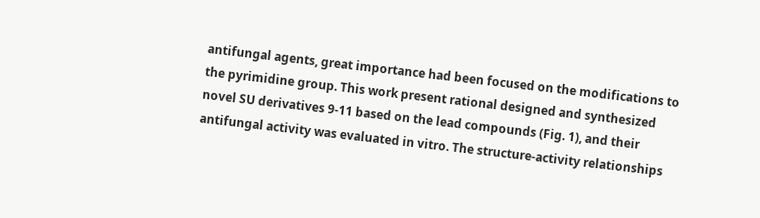antifungal agents, great importance had been focused on the modifications to the pyrimidine group. This work present rational designed and synthesized novel SU derivatives 9-11 based on the lead compounds (Fig. 1), and their antifungal activity was evaluated in vitro. The structure-activity relationships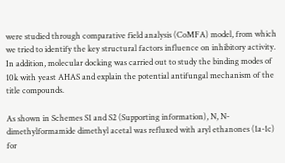were studied through comparative field analysis (CoMFA) model, from which we tried to identify the key structural factors influence on inhibitory activity. In addition, molecular docking was carried out to study the binding modes of 10k with yeast AHAS and explain the potential antifungal mechanism of the title compounds.

As shown in Schemes S1 and S2 (Supporting information), N, N-dimethylformamide dimethyl acetal was refluxed with aryl ethanones (1a-1c) for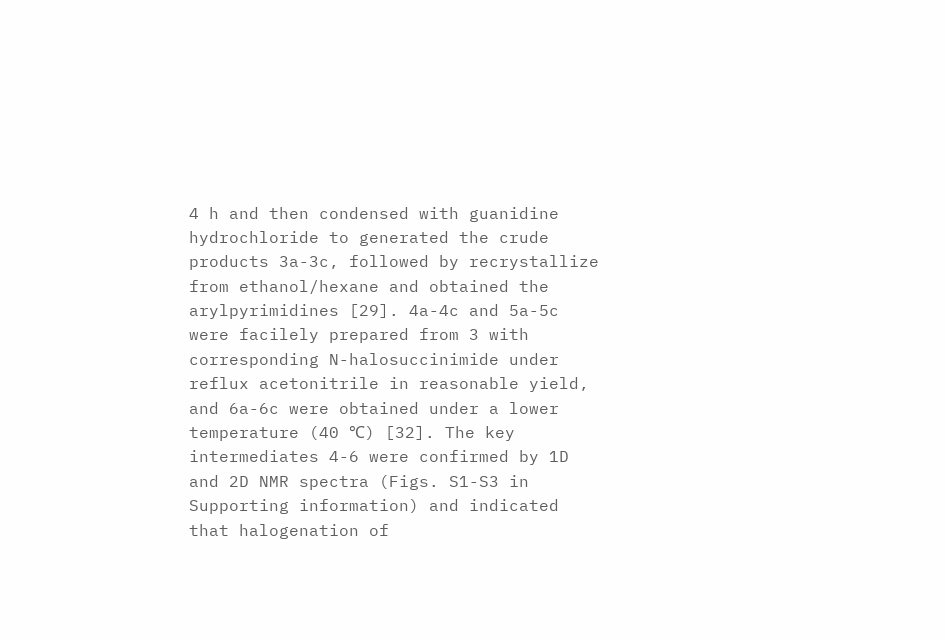4 h and then condensed with guanidine hydrochloride to generated the crude products 3a-3c, followed by recrystallize from ethanol/hexane and obtained the arylpyrimidines [29]. 4a-4c and 5a-5c were facilely prepared from 3 with corresponding N-halosuccinimide under reflux acetonitrile in reasonable yield, and 6a-6c were obtained under a lower temperature (40 ℃) [32]. The key intermediates 4-6 were confirmed by 1D and 2D NMR spectra (Figs. S1-S3 in Supporting information) and indicated that halogenation of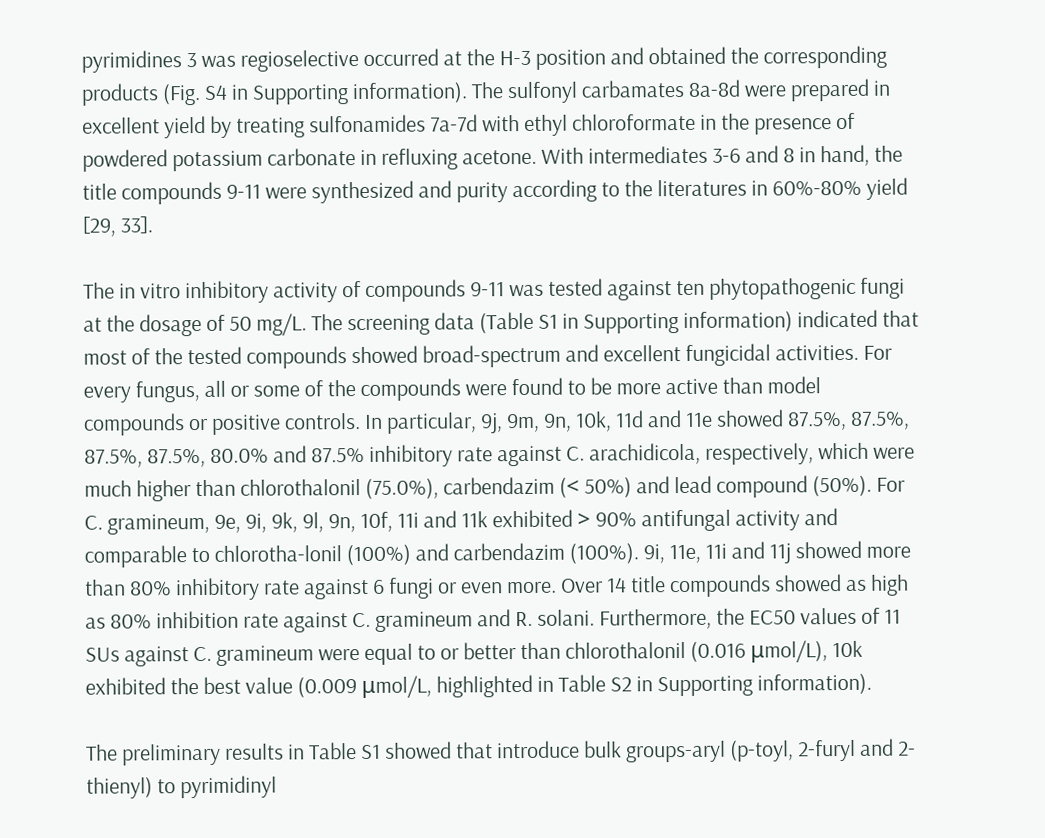pyrimidines 3 was regioselective occurred at the H-3 position and obtained the corresponding products (Fig. S4 in Supporting information). The sulfonyl carbamates 8a-8d were prepared in excellent yield by treating sulfonamides 7a-7d with ethyl chloroformate in the presence of powdered potassium carbonate in refluxing acetone. With intermediates 3-6 and 8 in hand, the title compounds 9-11 were synthesized and purity according to the literatures in 60%-80% yield [29, 33].

The in vitro inhibitory activity of compounds 9-11 was tested against ten phytopathogenic fungi at the dosage of 50 mg/L. The screening data (Table S1 in Supporting information) indicated that most of the tested compounds showed broad-spectrum and excellent fungicidal activities. For every fungus, all or some of the compounds were found to be more active than model compounds or positive controls. In particular, 9j, 9m, 9n, 10k, 11d and 11e showed 87.5%, 87.5%, 87.5%, 87.5%, 80.0% and 87.5% inhibitory rate against C. arachidicola, respectively, which were much higher than chlorothalonil (75.0%), carbendazim (< 50%) and lead compound (50%). For C. gramineum, 9e, 9i, 9k, 9l, 9n, 10f, 11i and 11k exhibited > 90% antifungal activity and comparable to chlorotha-lonil (100%) and carbendazim (100%). 9i, 11e, 11i and 11j showed more than 80% inhibitory rate against 6 fungi or even more. Over 14 title compounds showed as high as 80% inhibition rate against C. gramineum and R. solani. Furthermore, the EC50 values of 11 SUs against C. gramineum were equal to or better than chlorothalonil (0.016 μmol/L), 10k exhibited the best value (0.009 μmol/L, highlighted in Table S2 in Supporting information).

The preliminary results in Table S1 showed that introduce bulk groups-aryl (p-toyl, 2-furyl and 2-thienyl) to pyrimidinyl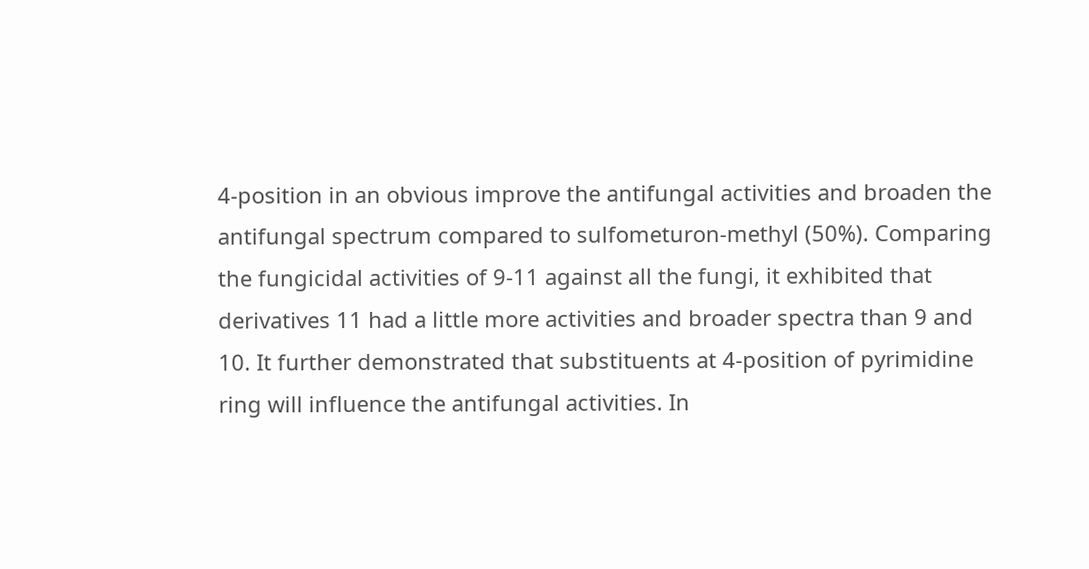4-position in an obvious improve the antifungal activities and broaden the antifungal spectrum compared to sulfometuron-methyl (50%). Comparing the fungicidal activities of 9-11 against all the fungi, it exhibited that derivatives 11 had a little more activities and broader spectra than 9 and 10. It further demonstrated that substituents at 4-position of pyrimidine ring will influence the antifungal activities. In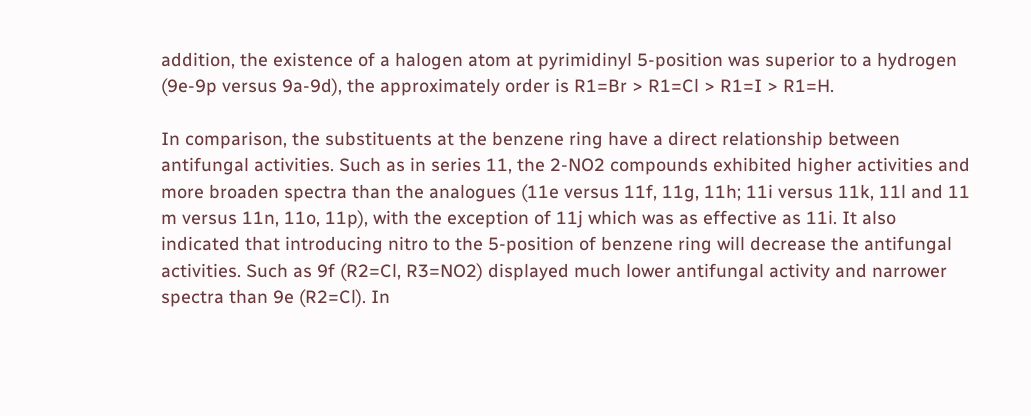addition, the existence of a halogen atom at pyrimidinyl 5-position was superior to a hydrogen (9e-9p versus 9a-9d), the approximately order is R1=Br > R1=Cl > R1=I > R1=H.

In comparison, the substituents at the benzene ring have a direct relationship between antifungal activities. Such as in series 11, the 2-NO2 compounds exhibited higher activities and more broaden spectra than the analogues (11e versus 11f, 11g, 11h; 11i versus 11k, 11l and 11 m versus 11n, 11o, 11p), with the exception of 11j which was as effective as 11i. It also indicated that introducing nitro to the 5-position of benzene ring will decrease the antifungal activities. Such as 9f (R2=Cl, R3=NO2) displayed much lower antifungal activity and narrower spectra than 9e (R2=Cl). In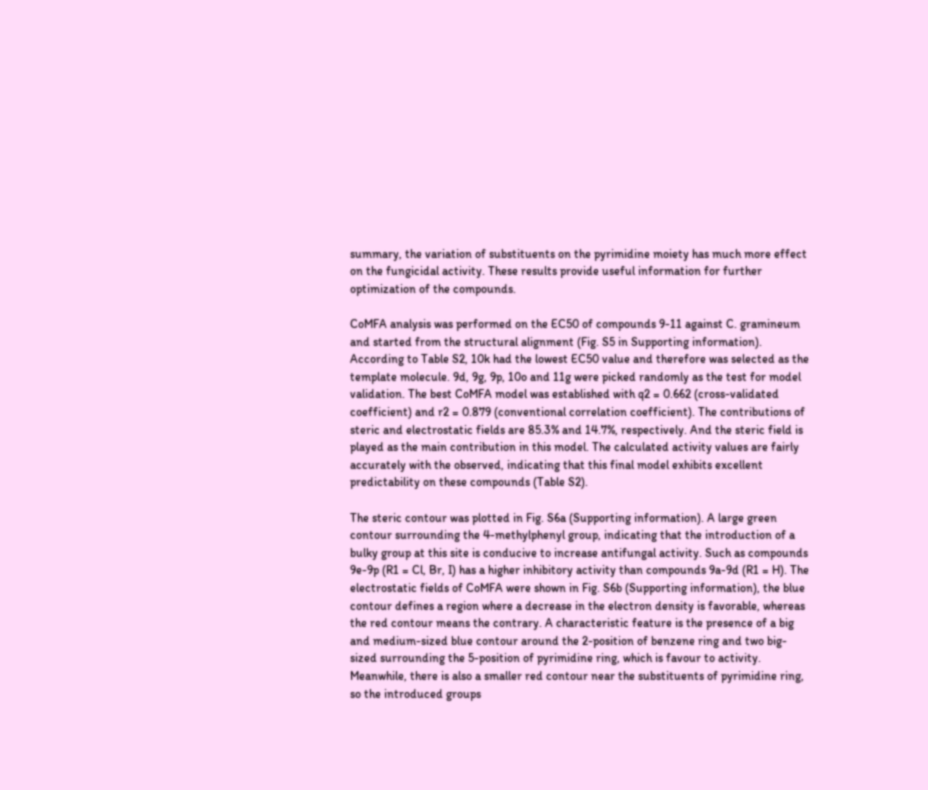summary, the variation of substituents on the pyrimidine moiety has much more effect on the fungicidal activity. These results provide useful information for further optimization of the compounds.

CoMFA analysis was performed on the EC50 of compounds 9-11 against C. gramineum and started from the structural alignment (Fig. S5 in Supporting information). According to Table S2, 10k had the lowest EC50 value and therefore was selected as the template molecule. 9d, 9g, 9p, 10o and 11g were picked randomly as the test for model validation. The best CoMFA model was established with q2 = 0.662 (cross-validated coefficient) and r2 = 0.879 (conventional correlation coefficient). The contributions of steric and electrostatic fields are 85.3% and 14.7%, respectively. And the steric field is played as the main contribution in this model. The calculated activity values are fairly accurately with the observed, indicating that this final model exhibits excellent predictability on these compounds (Table S2).

The steric contour was plotted in Fig. S6a (Supporting information). A large green contour surrounding the 4-methylphenyl group, indicating that the introduction of a bulky group at this site is conducive to increase antifungal activity. Such as compounds 9e-9p (R1 = Cl, Br, I) has a higher inhibitory activity than compounds 9a-9d (R1 = H). The electrostatic fields of CoMFA were shown in Fig. S6b (Supporting information), the blue contour defines a region where a decrease in the electron density is favorable, whereas the red contour means the contrary. A characteristic feature is the presence of a big and medium-sized blue contour around the 2-position of benzene ring and two big-sized surrounding the 5-position of pyrimidine ring, which is favour to activity. Meanwhile, there is also a smaller red contour near the substituents of pyrimidine ring, so the introduced groups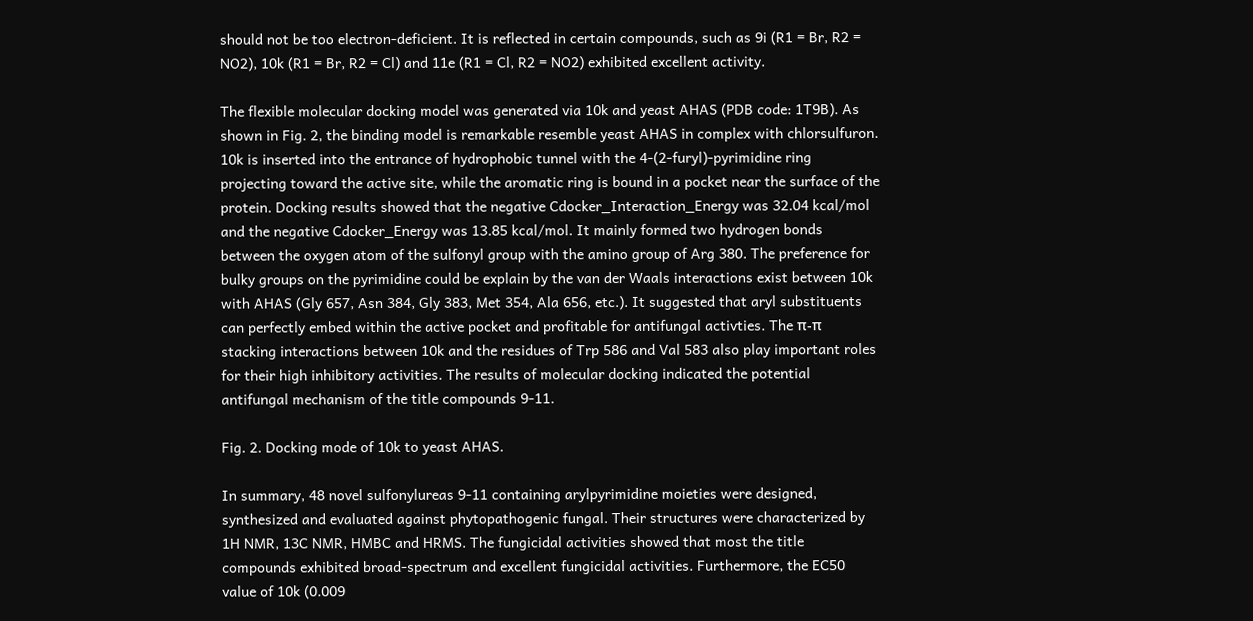should not be too electron-deficient. It is reflected in certain compounds, such as 9i (R1 = Br, R2 = NO2), 10k (R1 = Br, R2 = Cl) and 11e (R1 = Cl, R2 = NO2) exhibited excellent activity.

The flexible molecular docking model was generated via 10k and yeast AHAS (PDB code: 1T9B). As shown in Fig. 2, the binding model is remarkable resemble yeast AHAS in complex with chlorsulfuron. 10k is inserted into the entrance of hydrophobic tunnel with the 4-(2-furyl)-pyrimidine ring projecting toward the active site, while the aromatic ring is bound in a pocket near the surface of the protein. Docking results showed that the negative Cdocker_Interaction_Energy was 32.04 kcal/mol and the negative Cdocker_Energy was 13.85 kcal/mol. It mainly formed two hydrogen bonds between the oxygen atom of the sulfonyl group with the amino group of Arg 380. The preference for bulky groups on the pyrimidine could be explain by the van der Waals interactions exist between 10k with AHAS (Gly 657, Asn 384, Gly 383, Met 354, Ala 656, etc.). It suggested that aryl substituents can perfectly embed within the active pocket and profitable for antifungal activties. The π-π stacking interactions between 10k and the residues of Trp 586 and Val 583 also play important roles for their high inhibitory activities. The results of molecular docking indicated the potential antifungal mechanism of the title compounds 9-11.

Fig. 2. Docking mode of 10k to yeast AHAS.

In summary, 48 novel sulfonylureas 9-11 containing arylpyrimidine moieties were designed, synthesized and evaluated against phytopathogenic fungal. Their structures were characterized by 1H NMR, 13C NMR, HMBC and HRMS. The fungicidal activities showed that most the title compounds exhibited broad-spectrum and excellent fungicidal activities. Furthermore, the EC50 value of 10k (0.009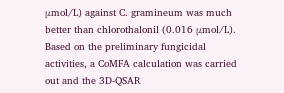μmol/L) against C. gramineum was much better than chlorothalonil (0.016 μmol/L). Based on the preliminary fungicidal activities, a CoMFA calculation was carried out and the 3D-QSAR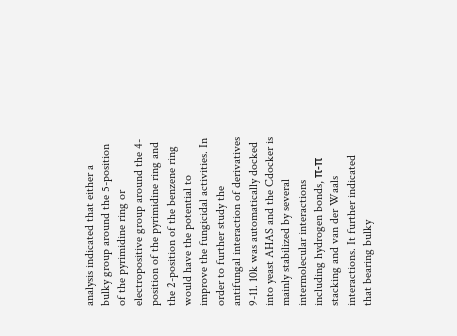analysis indicated that either a bulky group around the 5-position of the pyrimidine ring or electropositive group around the 4-position of the pyrimidine ring and the 2-position of the benzene ring would have the potential to improve the fungicidal activities. In order to further study the antifungal interaction of derivatives 9-11. 10k was automatically docked into yeast AHAS and the Cdocker is mainly stabilized by several intermolecular interactions including hydrogen bonds, π-π stacking and van der Waals interactions. It further indicated that bearing bulky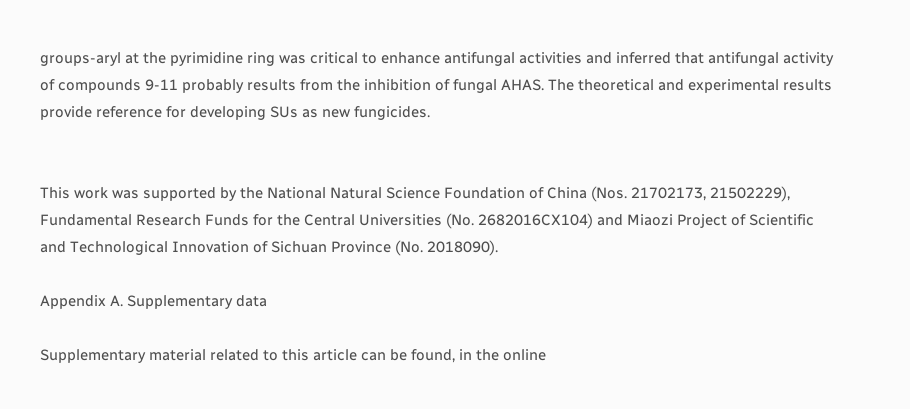groups-aryl at the pyrimidine ring was critical to enhance antifungal activities and inferred that antifungal activity of compounds 9-11 probably results from the inhibition of fungal AHAS. The theoretical and experimental results provide reference for developing SUs as new fungicides.


This work was supported by the National Natural Science Foundation of China (Nos. 21702173, 21502229), Fundamental Research Funds for the Central Universities (No. 2682016CX104) and Miaozi Project of Scientific and Technological Innovation of Sichuan Province (No. 2018090).

Appendix A. Supplementary data

Supplementary material related to this article can be found, in the online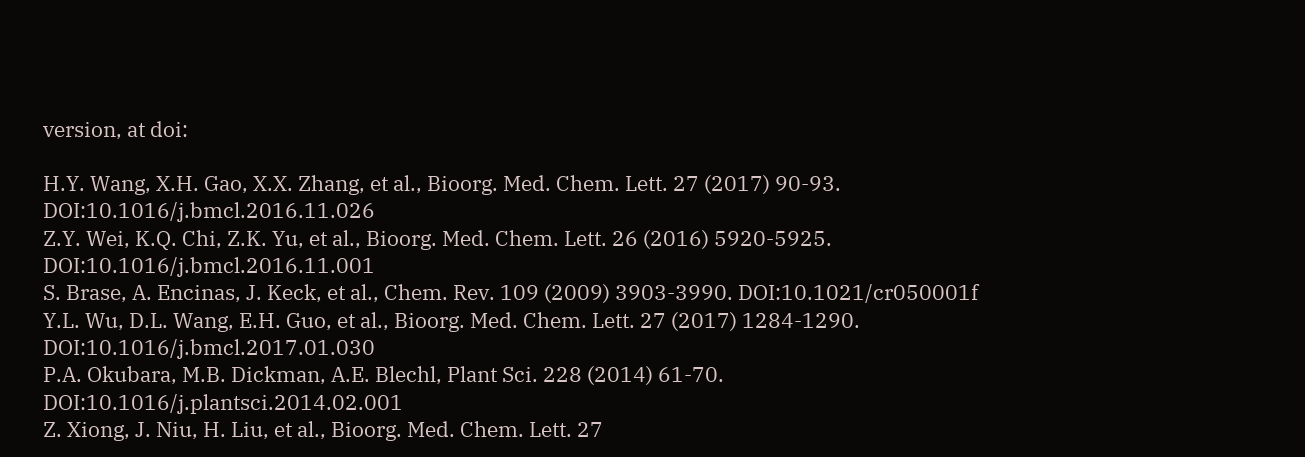version, at doi:

H.Y. Wang, X.H. Gao, X.X. Zhang, et al., Bioorg. Med. Chem. Lett. 27 (2017) 90-93. DOI:10.1016/j.bmcl.2016.11.026
Z.Y. Wei, K.Q. Chi, Z.K. Yu, et al., Bioorg. Med. Chem. Lett. 26 (2016) 5920-5925. DOI:10.1016/j.bmcl.2016.11.001
S. Brase, A. Encinas, J. Keck, et al., Chem. Rev. 109 (2009) 3903-3990. DOI:10.1021/cr050001f
Y.L. Wu, D.L. Wang, E.H. Guo, et al., Bioorg. Med. Chem. Lett. 27 (2017) 1284-1290. DOI:10.1016/j.bmcl.2017.01.030
P.A. Okubara, M.B. Dickman, A.E. Blechl, Plant Sci. 228 (2014) 61-70. DOI:10.1016/j.plantsci.2014.02.001
Z. Xiong, J. Niu, H. Liu, et al., Bioorg. Med. Chem. Lett. 27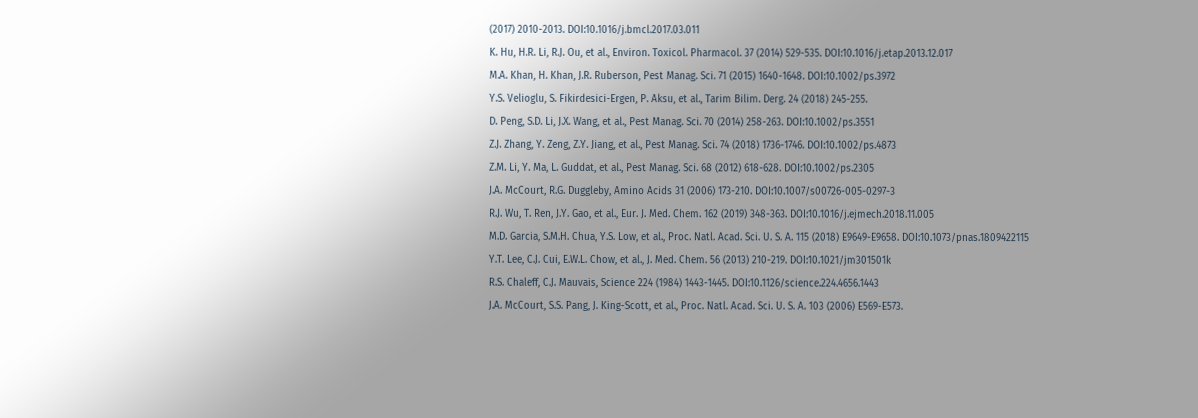(2017) 2010-2013. DOI:10.1016/j.bmcl.2017.03.011
K. Hu, H.R. Li, R.J. Ou, et al., Environ. Toxicol. Pharmacol. 37 (2014) 529-535. DOI:10.1016/j.etap.2013.12.017
M.A. Khan, H. Khan, J.R. Ruberson, Pest Manag. Sci. 71 (2015) 1640-1648. DOI:10.1002/ps.3972
Y.S. Velioglu, S. Fikirdesici-Ergen, P. Aksu, et al., Tarim Bilim. Derg. 24 (2018) 245-255.
D. Peng, S.D. Li, J.X. Wang, et al., Pest Manag. Sci. 70 (2014) 258-263. DOI:10.1002/ps.3551
Z.J. Zhang, Y. Zeng, Z.Y. Jiang, et al., Pest Manag. Sci. 74 (2018) 1736-1746. DOI:10.1002/ps.4873
Z.M. Li, Y. Ma, L. Guddat, et al., Pest Manag. Sci. 68 (2012) 618-628. DOI:10.1002/ps.2305
J.A. McCourt, R.G. Duggleby, Amino Acids 31 (2006) 173-210. DOI:10.1007/s00726-005-0297-3
R.J. Wu, T. Ren, J.Y. Gao, et al., Eur. J. Med. Chem. 162 (2019) 348-363. DOI:10.1016/j.ejmech.2018.11.005
M.D. Garcia, S.M.H. Chua, Y.S. Low, et al., Proc. Natl. Acad. Sci. U. S. A. 115 (2018) E9649-E9658. DOI:10.1073/pnas.1809422115
Y.T. Lee, C.J. Cui, E.W.L. Chow, et al., J. Med. Chem. 56 (2013) 210-219. DOI:10.1021/jm301501k
R.S. Chaleff, C.J. Mauvais, Science 224 (1984) 1443-1445. DOI:10.1126/science.224.4656.1443
J.A. McCourt, S.S. Pang, J. King-Scott, et al., Proc. Natl. Acad. Sci. U. S. A. 103 (2006) E569-E573.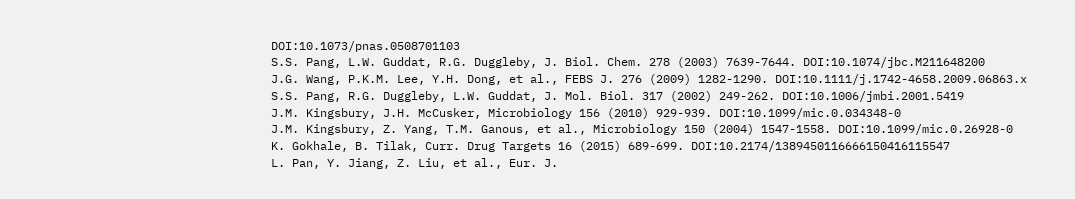DOI:10.1073/pnas.0508701103
S.S. Pang, L.W. Guddat, R.G. Duggleby, J. Biol. Chem. 278 (2003) 7639-7644. DOI:10.1074/jbc.M211648200
J.G. Wang, P.K.M. Lee, Y.H. Dong, et al., FEBS J. 276 (2009) 1282-1290. DOI:10.1111/j.1742-4658.2009.06863.x
S.S. Pang, R.G. Duggleby, L.W. Guddat, J. Mol. Biol. 317 (2002) 249-262. DOI:10.1006/jmbi.2001.5419
J.M. Kingsbury, J.H. McCusker, Microbiology 156 (2010) 929-939. DOI:10.1099/mic.0.034348-0
J.M. Kingsbury, Z. Yang, T.M. Ganous, et al., Microbiology 150 (2004) 1547-1558. DOI:10.1099/mic.0.26928-0
K. Gokhale, B. Tilak, Curr. Drug Targets 16 (2015) 689-699. DOI:10.2174/1389450116666150416115547
L. Pan, Y. Jiang, Z. Liu, et al., Eur. J.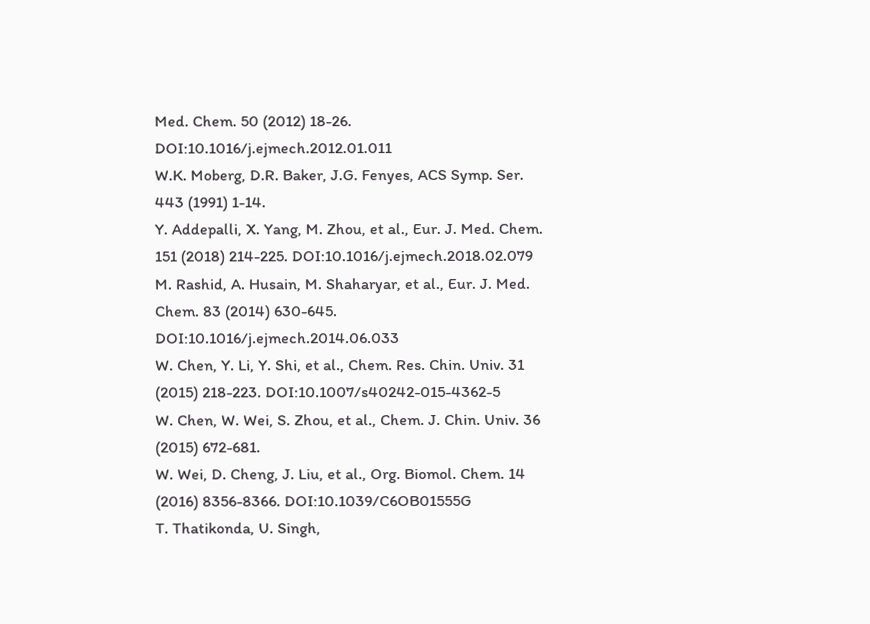Med. Chem. 50 (2012) 18-26. DOI:10.1016/j.ejmech.2012.01.011
W.K. Moberg, D.R. Baker, J.G. Fenyes, ACS Symp. Ser. 443 (1991) 1-14.
Y. Addepalli, X. Yang, M. Zhou, et al., Eur. J. Med. Chem. 151 (2018) 214-225. DOI:10.1016/j.ejmech.2018.02.079
M. Rashid, A. Husain, M. Shaharyar, et al., Eur. J. Med. Chem. 83 (2014) 630-645. DOI:10.1016/j.ejmech.2014.06.033
W. Chen, Y. Li, Y. Shi, et al., Chem. Res. Chin. Univ. 31 (2015) 218-223. DOI:10.1007/s40242-015-4362-5
W. Chen, W. Wei, S. Zhou, et al., Chem. J. Chin. Univ. 36 (2015) 672-681.
W. Wei, D. Cheng, J. Liu, et al., Org. Biomol. Chem. 14 (2016) 8356-8366. DOI:10.1039/C6OB01555G
T. Thatikonda, U. Singh,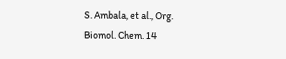S. Ambala, et al., Org. Biomol. Chem. 14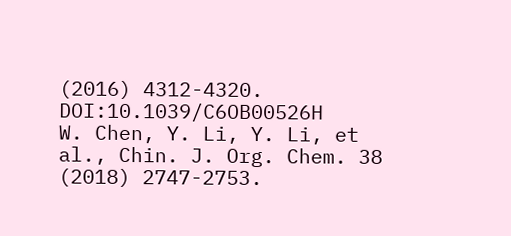(2016) 4312-4320. DOI:10.1039/C6OB00526H
W. Chen, Y. Li, Y. Li, et al., Chin. J. Org. Chem. 38 (2018) 2747-2753.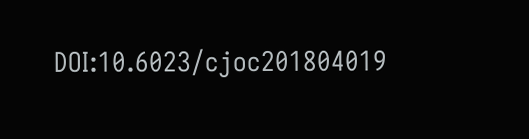DOI:10.6023/cjoc201804019